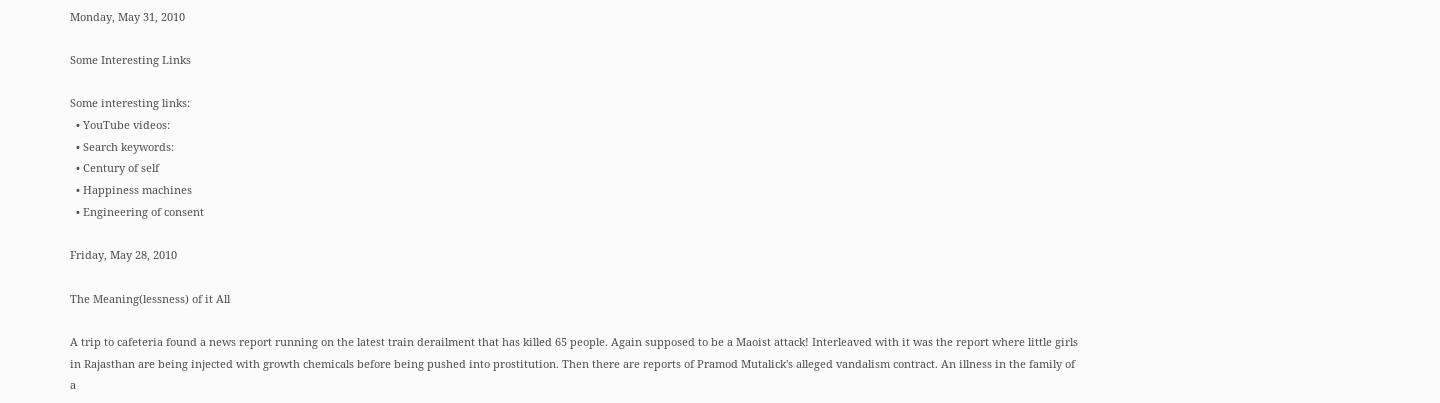Monday, May 31, 2010

Some Interesting Links

Some interesting links:
  • YouTube videos:
  • Search keywords:
  • Century of self
  • Happiness machines
  • Engineering of consent

Friday, May 28, 2010

The Meaning(lessness) of it All

A trip to cafeteria found a news report running on the latest train derailment that has killed 65 people. Again supposed to be a Maoist attack! Interleaved with it was the report where little girls in Rajasthan are being injected with growth chemicals before being pushed into prostitution. Then there are reports of Pramod Mutalick's alleged vandalism contract. An illness in the family of a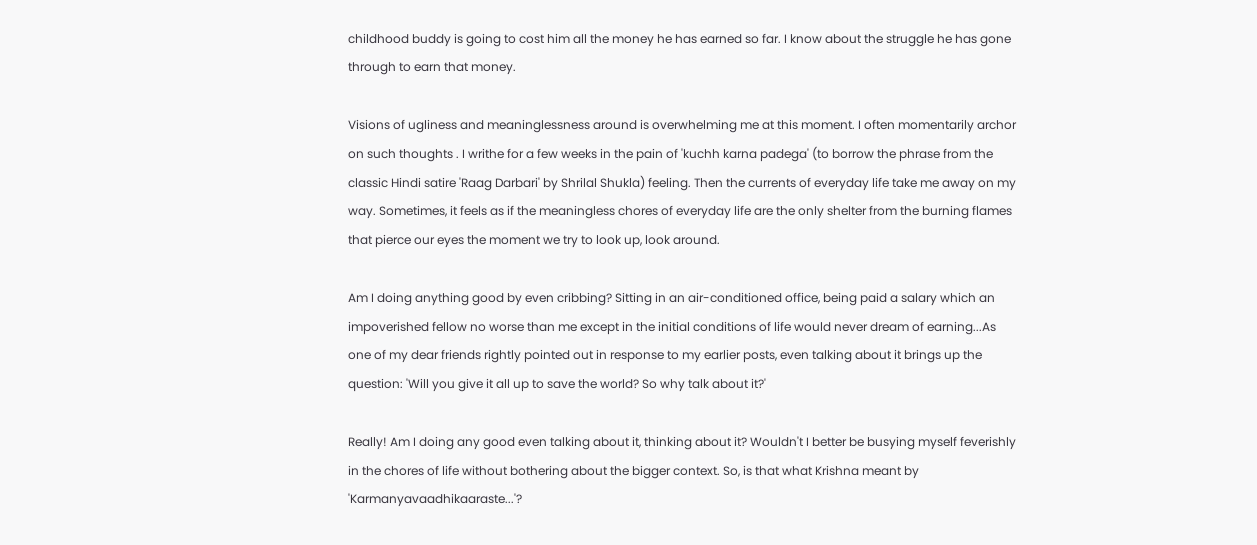childhood buddy is going to cost him all the money he has earned so far. I know about the struggle he has gone through to earn that money.

Visions of ugliness and meaninglessness around is overwhelming me at this moment. I often momentarily archor on such thoughts . I writhe for a few weeks in the pain of 'kuchh karna padega' (to borrow the phrase from the classic Hindi satire 'Raag Darbari' by Shrilal Shukla) feeling. Then the currents of everyday life take me away on my way. Sometimes, it feels as if the meaningless chores of everyday life are the only shelter from the burning flames that pierce our eyes the moment we try to look up, look around.

Am I doing anything good by even cribbing? Sitting in an air-conditioned office, being paid a salary which an impoverished fellow no worse than me except in the initial conditions of life would never dream of earning...As one of my dear friends rightly pointed out in response to my earlier posts, even talking about it brings up the question: 'Will you give it all up to save the world? So why talk about it?'

Really! Am I doing any good even talking about it, thinking about it? Wouldn't I better be busying myself feverishly in the chores of life without bothering about the bigger context. So, is that what Krishna meant by 'Karmanyavaadhikaaraste...'?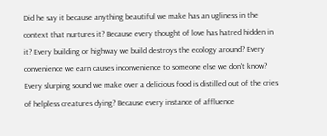Did he say it because anything beautiful we make has an ugliness in the context that nurtures it? Because every thought of love has hatred hidden in it? Every building or highway we build destroys the ecology around? Every convenience we earn causes inconvenience to someone else we don't know? Every slurping sound we make over a delicious food is distilled out of the cries of helpless creatures dying? Because every instance of affluence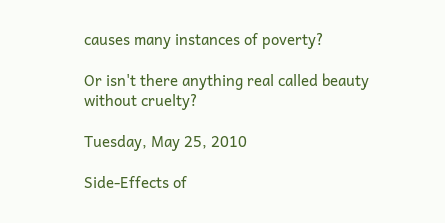causes many instances of poverty?

Or isn't there anything real called beauty without cruelty?

Tuesday, May 25, 2010

Side-Effects of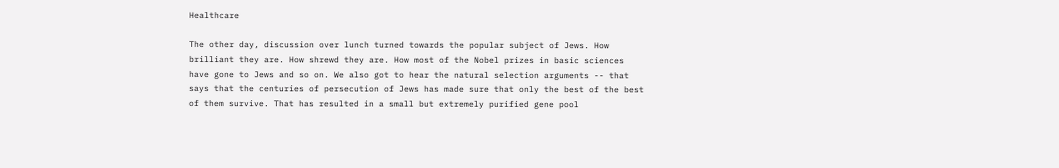Healthcare

The other day, discussion over lunch turned towards the popular subject of Jews. How brilliant they are. How shrewd they are. How most of the Nobel prizes in basic sciences have gone to Jews and so on. We also got to hear the natural selection arguments -- that says that the centuries of persecution of Jews has made sure that only the best of the best of them survive. That has resulted in a small but extremely purified gene pool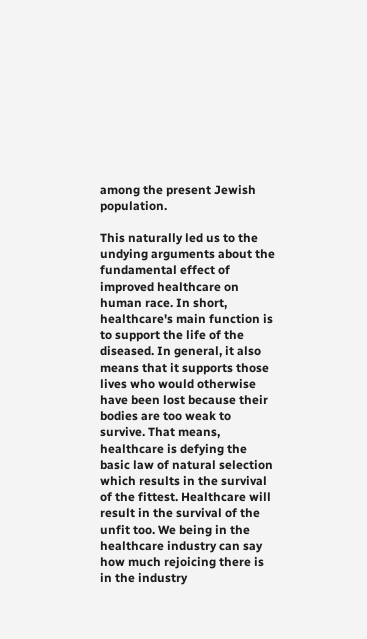among the present Jewish population.

This naturally led us to the undying arguments about the fundamental effect of improved healthcare on human race. In short, healthcare's main function is to support the life of the diseased. In general, it also means that it supports those lives who would otherwise have been lost because their bodies are too weak to survive. That means, healthcare is defying the basic law of natural selection which results in the survival of the fittest. Healthcare will result in the survival of the unfit too. We being in the healthcare industry can say how much rejoicing there is in the industry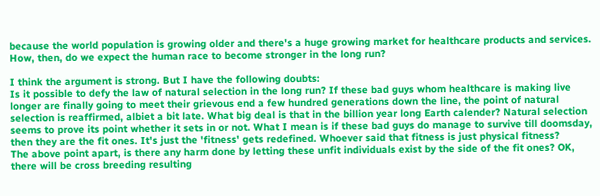because the world population is growing older and there's a huge growing market for healthcare products and services. How, then, do we expect the human race to become stronger in the long run?

I think the argument is strong. But I have the following doubts:
Is it possible to defy the law of natural selection in the long run? If these bad guys whom healthcare is making live longer are finally going to meet their grievous end a few hundred generations down the line, the point of natural selection is reaffirmed, albiet a bit late. What big deal is that in the billion year long Earth calender? Natural selection seems to prove its point whether it sets in or not. What I mean is if these bad guys do manage to survive till doomsday, then they are the fit ones. It's just the 'fitness' gets redefined. Whoever said that fitness is just physical fitness?
The above point apart, is there any harm done by letting these unfit individuals exist by the side of the fit ones? OK, there will be cross breeding resulting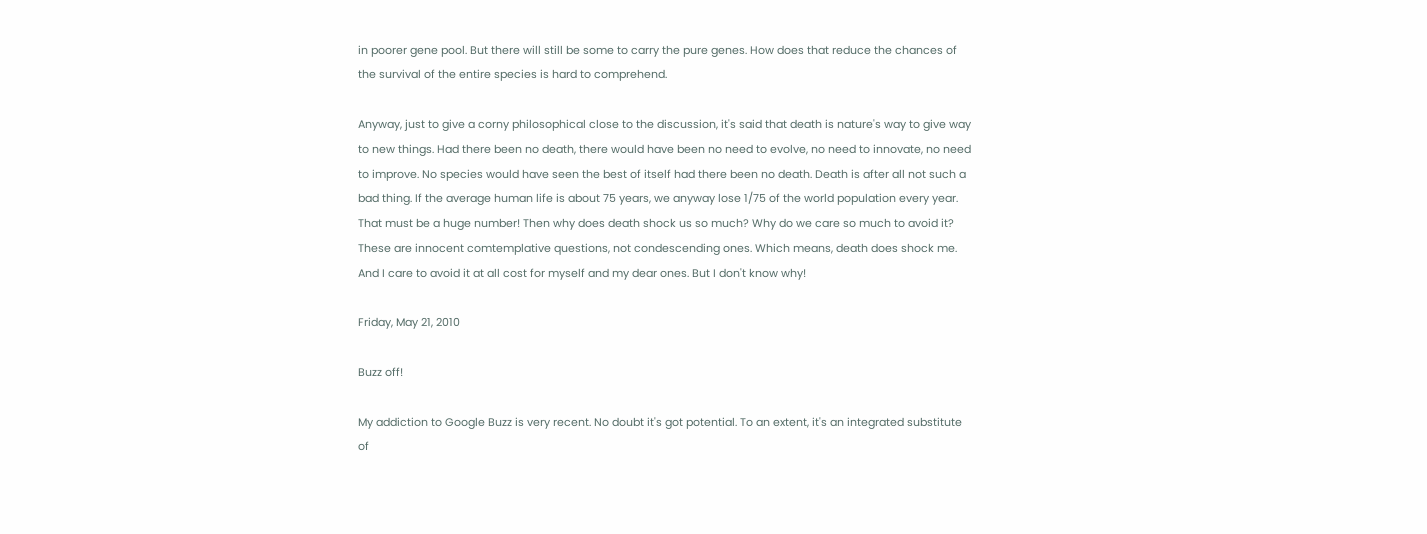in poorer gene pool. But there will still be some to carry the pure genes. How does that reduce the chances of the survival of the entire species is hard to comprehend.

Anyway, just to give a corny philosophical close to the discussion, it's said that death is nature's way to give way to new things. Had there been no death, there would have been no need to evolve, no need to innovate, no need to improve. No species would have seen the best of itself had there been no death. Death is after all not such a bad thing. If the average human life is about 75 years, we anyway lose 1/75 of the world population every year. That must be a huge number! Then why does death shock us so much? Why do we care so much to avoid it? These are innocent comtemplative questions, not condescending ones. Which means, death does shock me. And I care to avoid it at all cost for myself and my dear ones. But I don't know why!

Friday, May 21, 2010

Buzz off!

My addiction to Google Buzz is very recent. No doubt it's got potential. To an extent, it's an integrated substitute of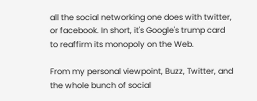all the social networking one does with twitter, or facebook. In short, it's Google's trump card to reaffirm its monopoly on the Web.

From my personal viewpoint, Buzz, Twitter, and the whole bunch of social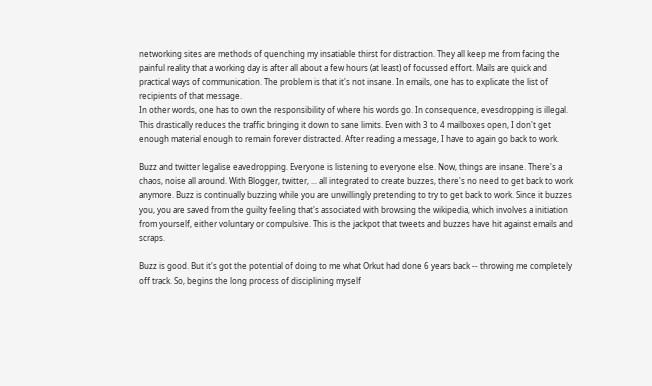networking sites are methods of quenching my insatiable thirst for distraction. They all keep me from facing the painful reality that a working day is after all about a few hours (at least) of focussed effort. Mails are quick and practical ways of communication. The problem is that it's not insane. In emails, one has to explicate the list of recipients of that message.
In other words, one has to own the responsibility of where his words go. In consequence, evesdropping is illegal. This drastically reduces the traffic bringing it down to sane limits. Even with 3 to 4 mailboxes open, I don't get enough material enough to remain forever distracted. After reading a message, I have to again go back to work.

Buzz and twitter legalise eavedropping. Everyone is listening to everyone else. Now, things are insane. There's a chaos, noise all around. With Blogger, twitter, ... all integrated to create buzzes, there's no need to get back to work anymore. Buzz is continually buzzing while you are unwillingly pretending to try to get back to work. Since it buzzes you, you are saved from the guilty feeling that's associated with browsing the wikipedia, which involves a initiation from yourself, either voluntary or compulsive. This is the jackpot that tweets and buzzes have hit against emails and scraps.

Buzz is good. But it's got the potential of doing to me what Orkut had done 6 years back -- throwing me completely off track. So, begins the long process of disciplining myself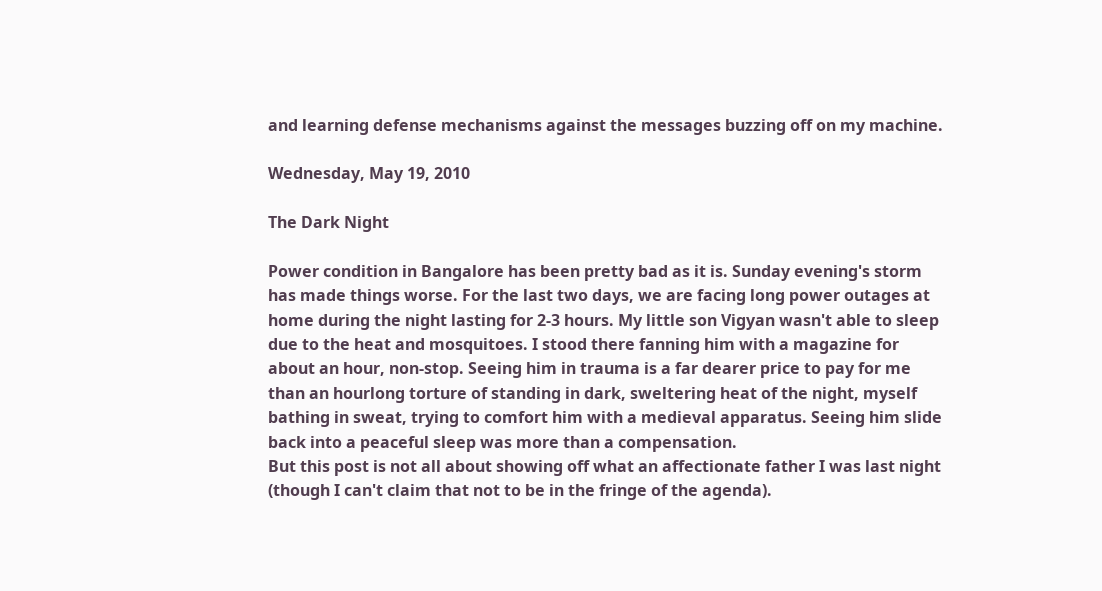and learning defense mechanisms against the messages buzzing off on my machine.

Wednesday, May 19, 2010

The Dark Night

Power condition in Bangalore has been pretty bad as it is. Sunday evening's storm has made things worse. For the last two days, we are facing long power outages at home during the night lasting for 2-3 hours. My little son Vigyan wasn't able to sleep due to the heat and mosquitoes. I stood there fanning him with a magazine for about an hour, non-stop. Seeing him in trauma is a far dearer price to pay for me than an hourlong torture of standing in dark, sweltering heat of the night, myself bathing in sweat, trying to comfort him with a medieval apparatus. Seeing him slide back into a peaceful sleep was more than a compensation.
But this post is not all about showing off what an affectionate father I was last night (though I can't claim that not to be in the fringe of the agenda).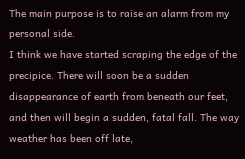The main purpose is to raise an alarm from my personal side.
I think we have started scraping the edge of the precipice. There will soon be a sudden disappearance of earth from beneath our feet, and then will begin a sudden, fatal fall. The way weather has been off late,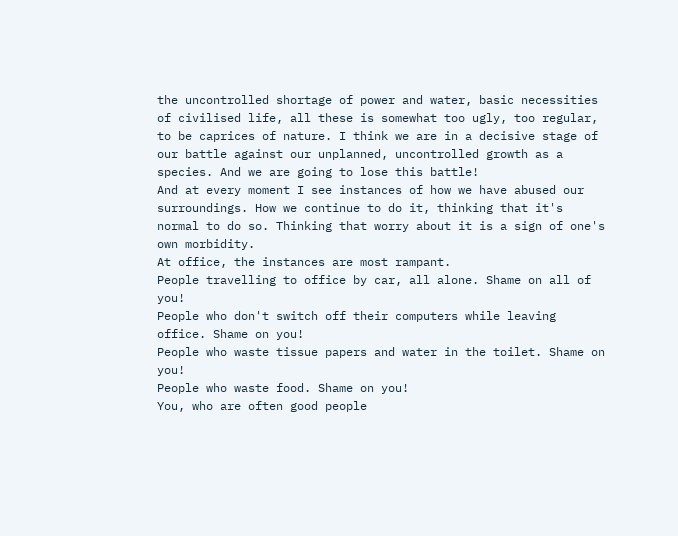the uncontrolled shortage of power and water, basic necessities of civilised life, all these is somewhat too ugly, too regular, to be caprices of nature. I think we are in a decisive stage of our battle against our unplanned, uncontrolled growth as a species. And we are going to lose this battle!
And at every moment I see instances of how we have abused our surroundings. How we continue to do it, thinking that it's normal to do so. Thinking that worry about it is a sign of one's own morbidity.
At office, the instances are most rampant.
People travelling to office by car, all alone. Shame on all of you!
People who don't switch off their computers while leaving office. Shame on you!
People who waste tissue papers and water in the toilet. Shame on you!
People who waste food. Shame on you!
You, who are often good people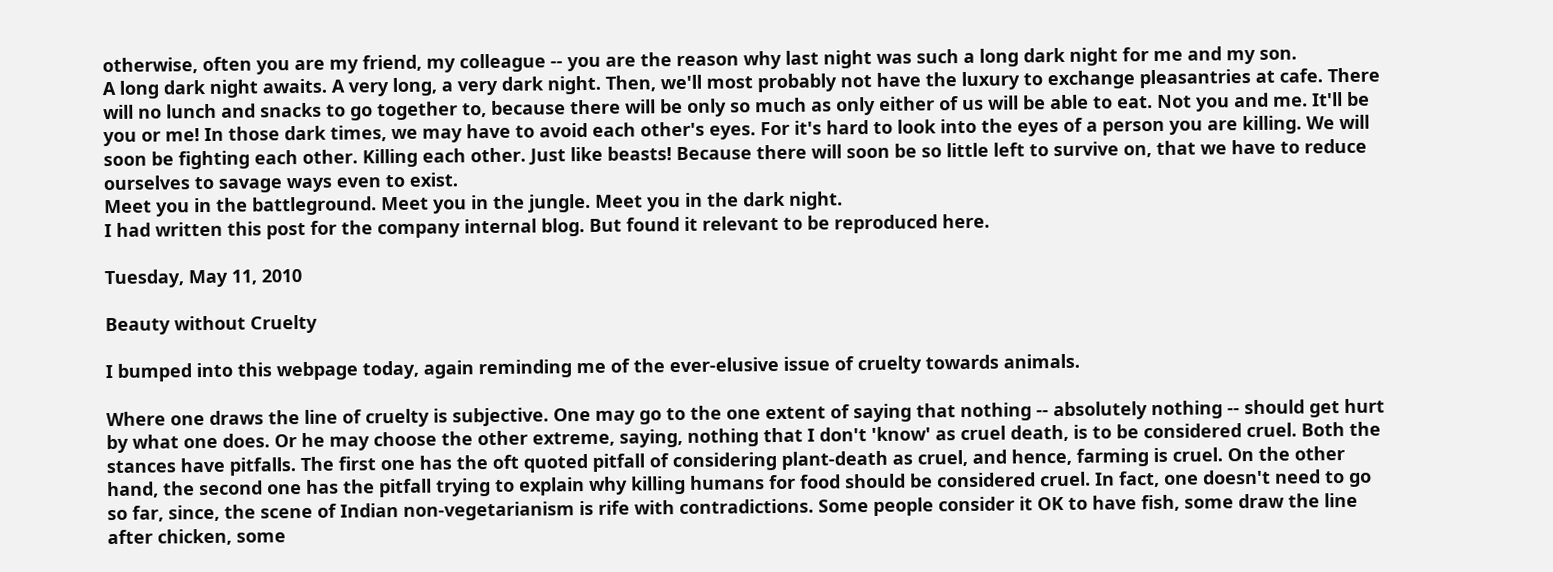otherwise, often you are my friend, my colleague -- you are the reason why last night was such a long dark night for me and my son.
A long dark night awaits. A very long, a very dark night. Then, we'll most probably not have the luxury to exchange pleasantries at cafe. There will no lunch and snacks to go together to, because there will be only so much as only either of us will be able to eat. Not you and me. It'll be you or me! In those dark times, we may have to avoid each other's eyes. For it's hard to look into the eyes of a person you are killing. We will soon be fighting each other. Killing each other. Just like beasts! Because there will soon be so little left to survive on, that we have to reduce ourselves to savage ways even to exist.
Meet you in the battleground. Meet you in the jungle. Meet you in the dark night.
I had written this post for the company internal blog. But found it relevant to be reproduced here.

Tuesday, May 11, 2010

Beauty without Cruelty

I bumped into this webpage today, again reminding me of the ever-elusive issue of cruelty towards animals.

Where one draws the line of cruelty is subjective. One may go to the one extent of saying that nothing -- absolutely nothing -- should get hurt by what one does. Or he may choose the other extreme, saying, nothing that I don't 'know' as cruel death, is to be considered cruel. Both the stances have pitfalls. The first one has the oft quoted pitfall of considering plant-death as cruel, and hence, farming is cruel. On the other hand, the second one has the pitfall trying to explain why killing humans for food should be considered cruel. In fact, one doesn't need to go so far, since, the scene of Indian non-vegetarianism is rife with contradictions. Some people consider it OK to have fish, some draw the line after chicken, some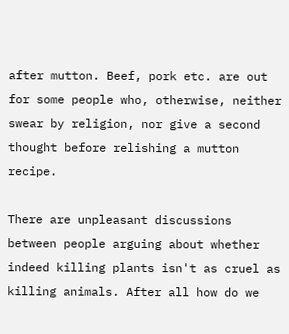after mutton. Beef, pork etc. are out for some people who, otherwise, neither swear by religion, nor give a second thought before relishing a mutton recipe.

There are unpleasant discussions between people arguing about whether indeed killing plants isn't as cruel as killing animals. After all how do we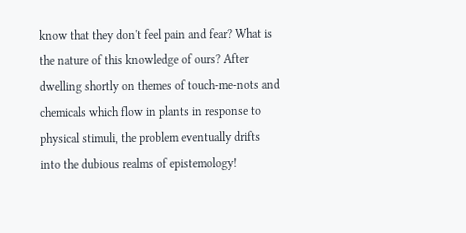know that they don't feel pain and fear? What is the nature of this knowledge of ours? After dwelling shortly on themes of touch-me-nots and chemicals which flow in plants in response to physical stimuli, the problem eventually drifts into the dubious realms of epistemology!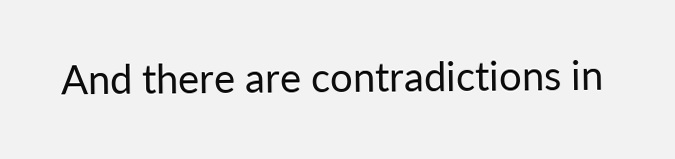And there are contradictions in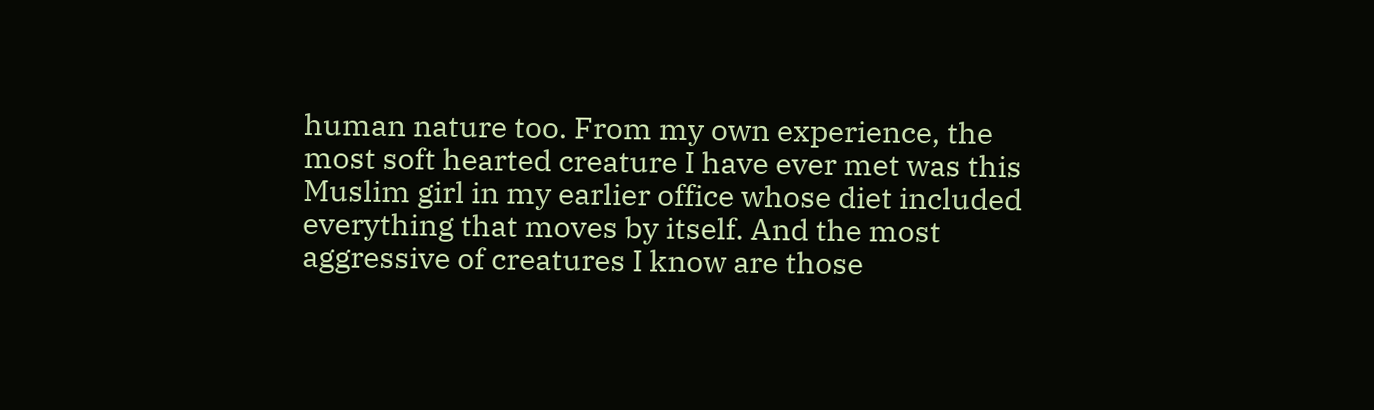human nature too. From my own experience, the most soft hearted creature I have ever met was this Muslim girl in my earlier office whose diet included everything that moves by itself. And the most aggressive of creatures I know are those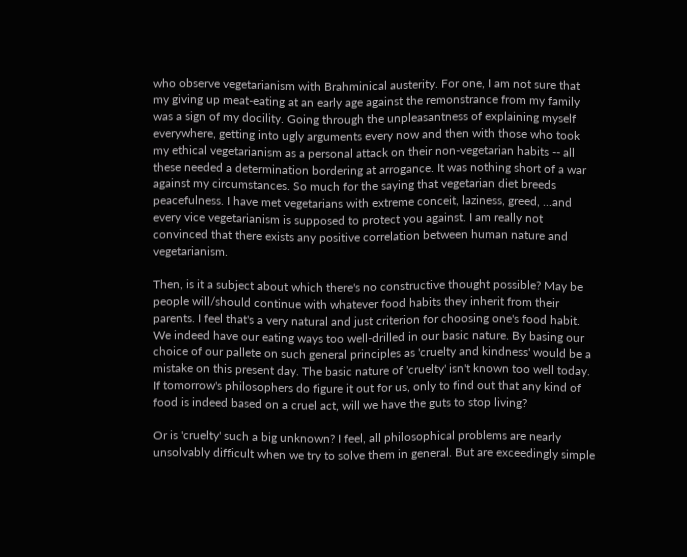who observe vegetarianism with Brahminical austerity. For one, I am not sure that my giving up meat-eating at an early age against the remonstrance from my family was a sign of my docility. Going through the unpleasantness of explaining myself everywhere, getting into ugly arguments every now and then with those who took my ethical vegetarianism as a personal attack on their non-vegetarian habits -- all these needed a determination bordering at arrogance. It was nothing short of a war against my circumstances. So much for the saying that vegetarian diet breeds peacefulness. I have met vegetarians with extreme conceit, laziness, greed, ...and every vice vegetarianism is supposed to protect you against. I am really not convinced that there exists any positive correlation between human nature and vegetarianism.

Then, is it a subject about which there's no constructive thought possible? May be people will/should continue with whatever food habits they inherit from their parents. I feel that's a very natural and just criterion for choosing one's food habit. We indeed have our eating ways too well-drilled in our basic nature. By basing our choice of our pallete on such general principles as 'cruelty and kindness' would be a mistake on this present day. The basic nature of 'cruelty' isn't known too well today. If tomorrow's philosophers do figure it out for us, only to find out that any kind of food is indeed based on a cruel act, will we have the guts to stop living?

Or is 'cruelty' such a big unknown? I feel, all philosophical problems are nearly unsolvably difficult when we try to solve them in general. But are exceedingly simple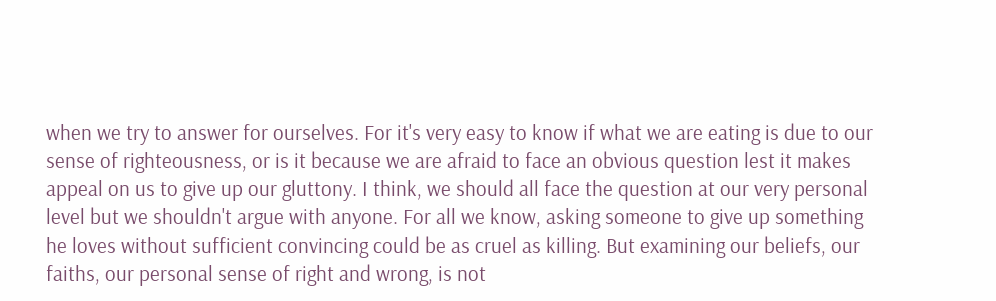when we try to answer for ourselves. For it's very easy to know if what we are eating is due to our sense of righteousness, or is it because we are afraid to face an obvious question lest it makes appeal on us to give up our gluttony. I think, we should all face the question at our very personal level but we shouldn't argue with anyone. For all we know, asking someone to give up something he loves without sufficient convincing could be as cruel as killing. But examining our beliefs, our faiths, our personal sense of right and wrong, is not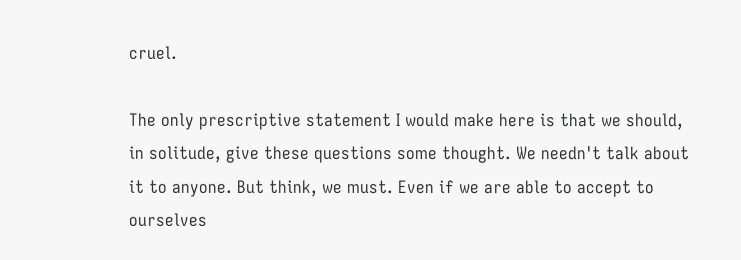cruel.

The only prescriptive statement I would make here is that we should, in solitude, give these questions some thought. We needn't talk about it to anyone. But think, we must. Even if we are able to accept to ourselves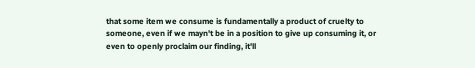that some item we consume is fundamentally a product of cruelty to someone, even if we mayn't be in a position to give up consuming it, or even to openly proclaim our finding, it'll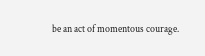be an act of momentous courage.